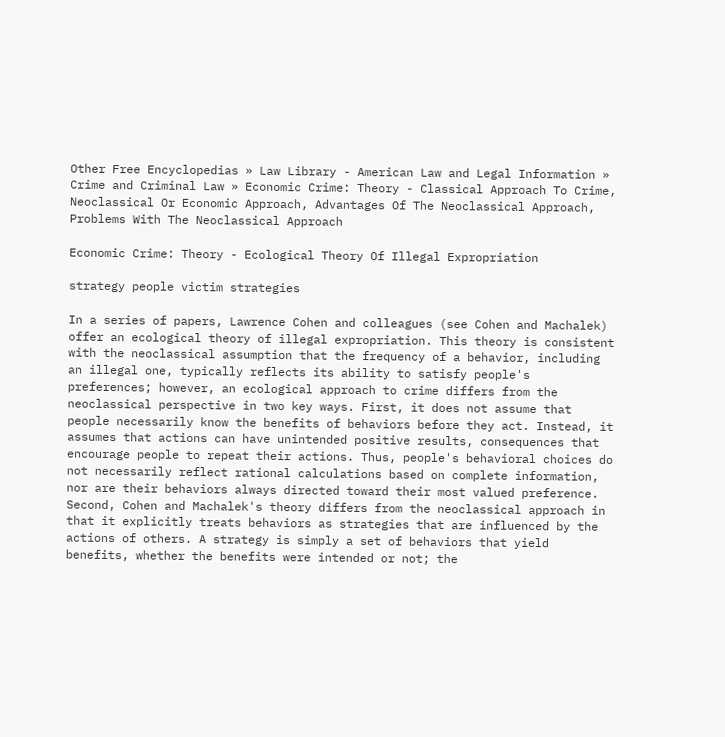Other Free Encyclopedias » Law Library - American Law and Legal Information » Crime and Criminal Law » Economic Crime: Theory - Classical Approach To Crime, Neoclassical Or Economic Approach, Advantages Of The Neoclassical Approach, Problems With The Neoclassical Approach

Economic Crime: Theory - Ecological Theory Of Illegal Expropriation

strategy people victim strategies

In a series of papers, Lawrence Cohen and colleagues (see Cohen and Machalek) offer an ecological theory of illegal expropriation. This theory is consistent with the neoclassical assumption that the frequency of a behavior, including an illegal one, typically reflects its ability to satisfy people's preferences; however, an ecological approach to crime differs from the neoclassical perspective in two key ways. First, it does not assume that people necessarily know the benefits of behaviors before they act. Instead, it assumes that actions can have unintended positive results, consequences that encourage people to repeat their actions. Thus, people's behavioral choices do not necessarily reflect rational calculations based on complete information, nor are their behaviors always directed toward their most valued preference. Second, Cohen and Machalek's theory differs from the neoclassical approach in that it explicitly treats behaviors as strategies that are influenced by the actions of others. A strategy is simply a set of behaviors that yield benefits, whether the benefits were intended or not; the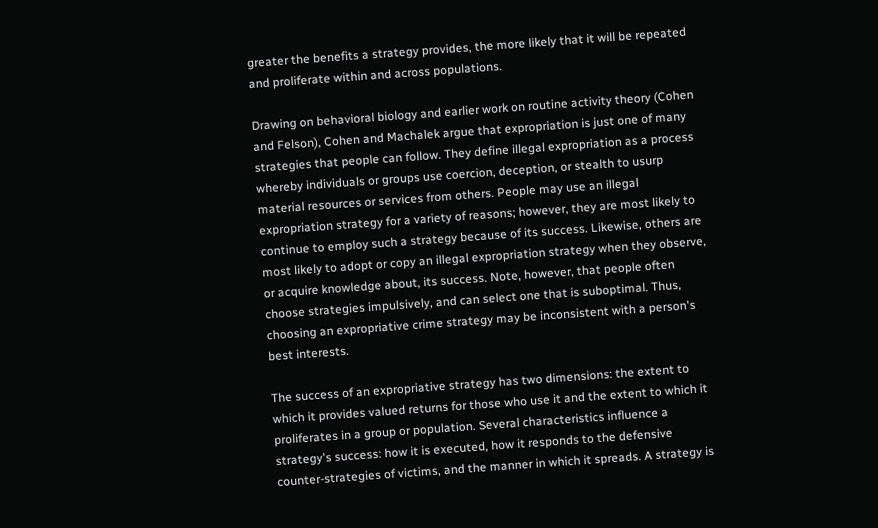greater the benefits a strategy provides, the more likely that it will be repeated and proliferate within and across populations.

Drawing on behavioral biology and earlier work on routine activity theory (Cohen and Felson), Cohen and Machalek argue that expropriation is just one of many strategies that people can follow. They define illegal expropriation as a process whereby individuals or groups use coercion, deception, or stealth to usurp material resources or services from others. People may use an illegal expropriation strategy for a variety of reasons; however, they are most likely to continue to employ such a strategy because of its success. Likewise, others are most likely to adopt or copy an illegal expropriation strategy when they observe, or acquire knowledge about, its success. Note, however, that people often choose strategies impulsively, and can select one that is suboptimal. Thus, choosing an expropriative crime strategy may be inconsistent with a person's best interests.

The success of an expropriative strategy has two dimensions: the extent to which it provides valued returns for those who use it and the extent to which it proliferates in a group or population. Several characteristics influence a strategy's success: how it is executed, how it responds to the defensive counter-strategies of victims, and the manner in which it spreads. A strategy is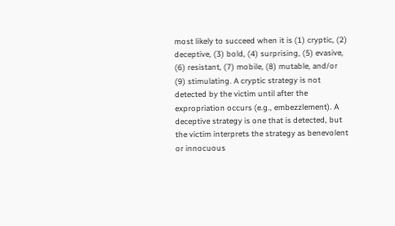most likely to succeed when it is (1) cryptic, (2) deceptive, (3) bold, (4) surprising, (5) evasive, (6) resistant, (7) mobile, (8) mutable, and/or (9) stimulating. A cryptic strategy is not detected by the victim until after the expropriation occurs (e.g., embezzlement). A deceptive strategy is one that is detected, but the victim interprets the strategy as benevolent or innocuous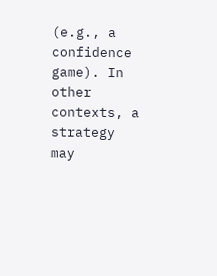(e.g., a confidence game). In other contexts, a strategy may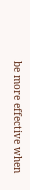be more effective when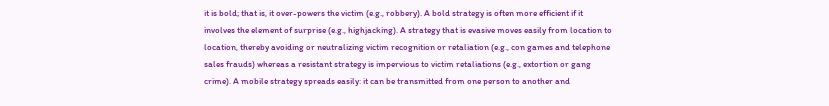it is bold; that is, it over-powers the victim (e.g., robbery). A bold strategy is often more efficient if it involves the element of surprise (e.g., highjacking). A strategy that is evasive moves easily from location to location, thereby avoiding or neutralizing victim recognition or retaliation (e.g., con games and telephone sales frauds) whereas a resistant strategy is impervious to victim retaliations (e.g., extortion or gang crime). A mobile strategy spreads easily: it can be transmitted from one person to another and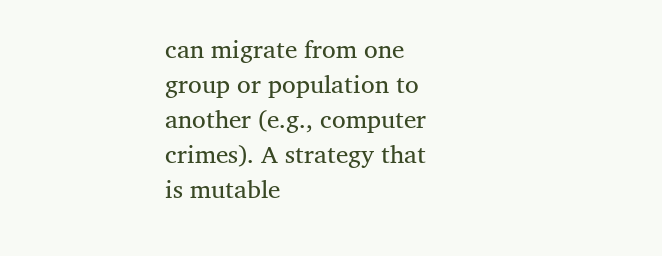can migrate from one group or population to another (e.g., computer crimes). A strategy that is mutable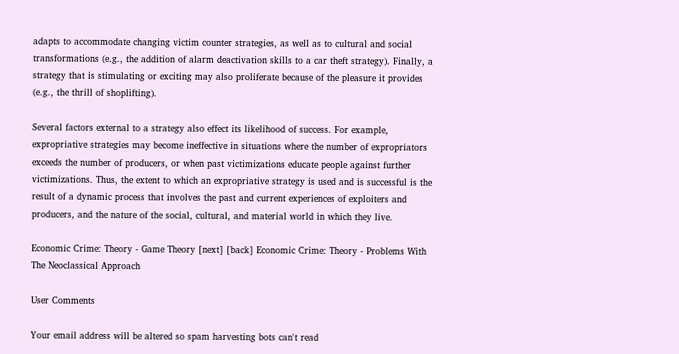adapts to accommodate changing victim counter strategies, as well as to cultural and social transformations (e.g., the addition of alarm deactivation skills to a car theft strategy). Finally, a strategy that is stimulating or exciting may also proliferate because of the pleasure it provides (e.g., the thrill of shoplifting).

Several factors external to a strategy also effect its likelihood of success. For example, expropriative strategies may become ineffective in situations where the number of expropriators exceeds the number of producers, or when past victimizations educate people against further victimizations. Thus, the extent to which an expropriative strategy is used and is successful is the result of a dynamic process that involves the past and current experiences of exploiters and producers, and the nature of the social, cultural, and material world in which they live.

Economic Crime: Theory - Game Theory [next] [back] Economic Crime: Theory - Problems With The Neoclassical Approach

User Comments

Your email address will be altered so spam harvesting bots can't read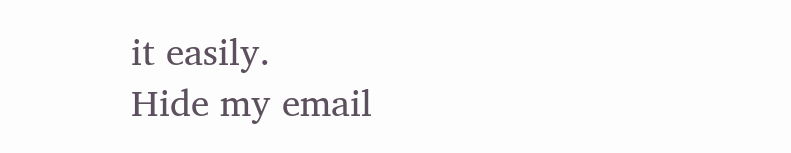it easily.
Hide my email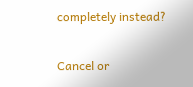completely instead?

Cancel or